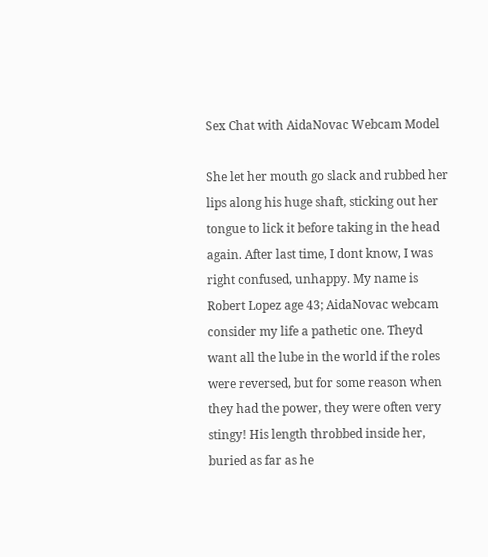Sex Chat with AidaNovac Webcam Model

She let her mouth go slack and rubbed her lips along his huge shaft, sticking out her tongue to lick it before taking in the head again. After last time, I dont know, I was right confused, unhappy. My name is Robert Lopez age 43; AidaNovac webcam consider my life a pathetic one. Theyd want all the lube in the world if the roles were reversed, but for some reason when they had the power, they were often very stingy! His length throbbed inside her, buried as far as he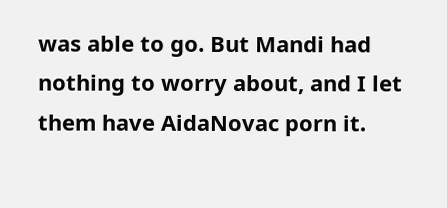was able to go. But Mandi had nothing to worry about, and I let them have AidaNovac porn it.